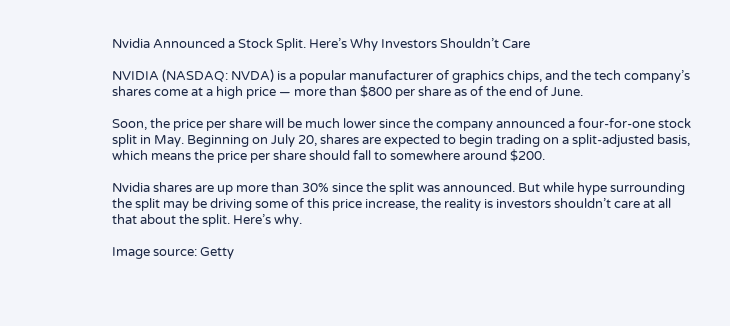Nvidia Announced a Stock Split. Here’s Why Investors Shouldn’t Care

NVIDIA (NASDAQ: NVDA) is a popular manufacturer of graphics chips, and the tech company’s shares come at a high price — more than $800 per share as of the end of June.

Soon, the price per share will be much lower since the company announced a four-for-one stock split in May. Beginning on July 20, shares are expected to begin trading on a split-adjusted basis, which means the price per share should fall to somewhere around $200.

Nvidia shares are up more than 30% since the split was announced. But while hype surrounding the split may be driving some of this price increase, the reality is investors shouldn’t care at all that about the split. Here’s why.

Image source: Getty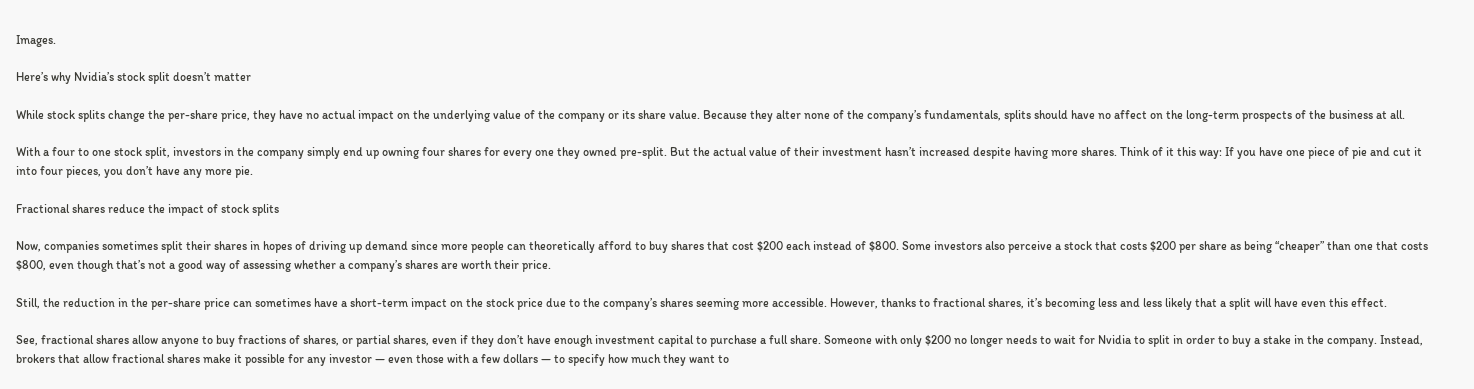Images.

Here’s why Nvidia’s stock split doesn’t matter

While stock splits change the per-share price, they have no actual impact on the underlying value of the company or its share value. Because they alter none of the company’s fundamentals, splits should have no affect on the long-term prospects of the business at all.

With a four to one stock split, investors in the company simply end up owning four shares for every one they owned pre-split. But the actual value of their investment hasn’t increased despite having more shares. Think of it this way: If you have one piece of pie and cut it into four pieces, you don’t have any more pie.

Fractional shares reduce the impact of stock splits

Now, companies sometimes split their shares in hopes of driving up demand since more people can theoretically afford to buy shares that cost $200 each instead of $800. Some investors also perceive a stock that costs $200 per share as being “cheaper” than one that costs $800, even though that’s not a good way of assessing whether a company’s shares are worth their price.

Still, the reduction in the per-share price can sometimes have a short-term impact on the stock price due to the company’s shares seeming more accessible. However, thanks to fractional shares, it’s becoming less and less likely that a split will have even this effect.

See, fractional shares allow anyone to buy fractions of shares, or partial shares, even if they don’t have enough investment capital to purchase a full share. Someone with only $200 no longer needs to wait for Nvidia to split in order to buy a stake in the company. Instead, brokers that allow fractional shares make it possible for any investor — even those with a few dollars — to specify how much they want to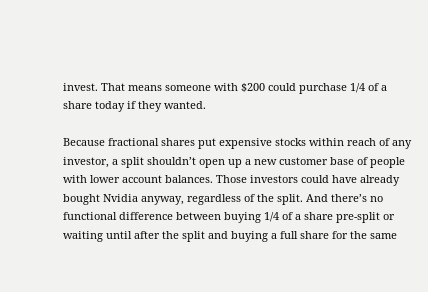invest. That means someone with $200 could purchase 1/4 of a share today if they wanted.

Because fractional shares put expensive stocks within reach of any investor, a split shouldn’t open up a new customer base of people with lower account balances. Those investors could have already bought Nvidia anyway, regardless of the split. And there’s no functional difference between buying 1/4 of a share pre-split or waiting until after the split and buying a full share for the same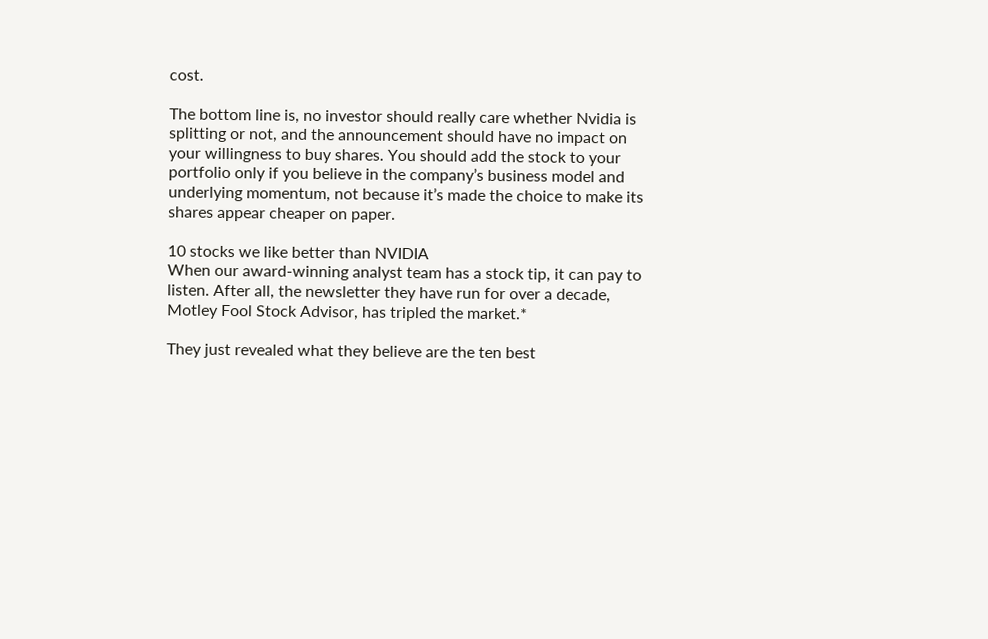cost.

The bottom line is, no investor should really care whether Nvidia is splitting or not, and the announcement should have no impact on your willingness to buy shares. You should add the stock to your portfolio only if you believe in the company’s business model and underlying momentum, not because it’s made the choice to make its shares appear cheaper on paper.

10 stocks we like better than NVIDIA
When our award-winning analyst team has a stock tip, it can pay to listen. After all, the newsletter they have run for over a decade, Motley Fool Stock Advisor, has tripled the market.*

They just revealed what they believe are the ten best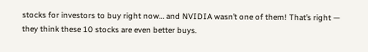stocks for investors to buy right now… and NVIDIA wasn’t one of them! That’s right — they think these 10 stocks are even better buys.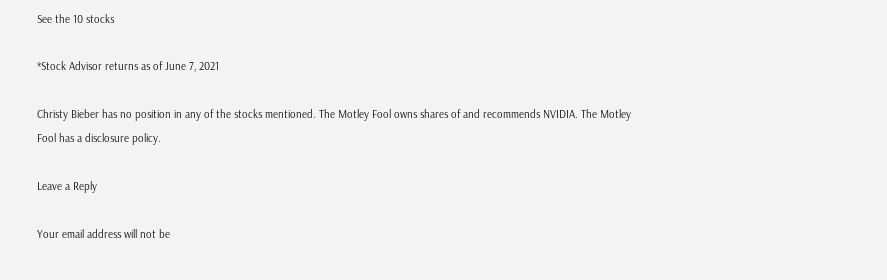See the 10 stocks

*Stock Advisor returns as of June 7, 2021

Christy Bieber has no position in any of the stocks mentioned. The Motley Fool owns shares of and recommends NVIDIA. The Motley Fool has a disclosure policy.

Leave a Reply

Your email address will not be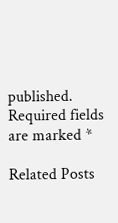published. Required fields are marked *

Related Posts